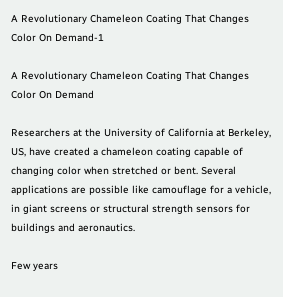A Revolutionary Chameleon Coating That Changes Color On Demand-1

A Revolutionary Chameleon Coating That Changes Color On Demand

Researchers at the University of California at Berkeley, US, have created a chameleon coating capable of changing color when stretched or bent. Several applications are possible like camouflage for a vehicle, in giant screens or structural strength sensors for buildings and aeronautics.

Few years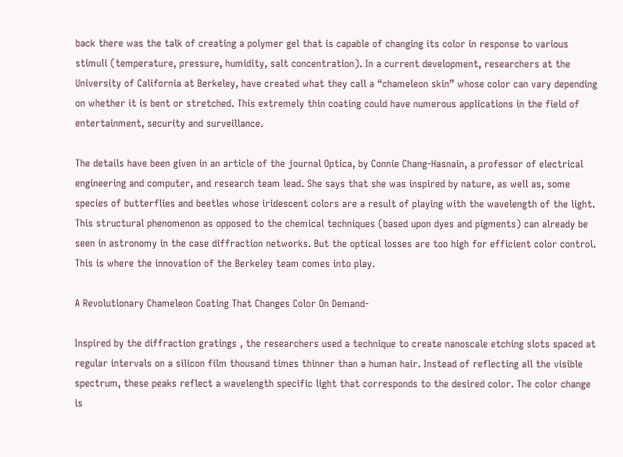back there was the talk of creating a polymer gel that is capable of changing its color in response to various stimuli (temperature, pressure, humidity, salt concentration). In a current development, researchers at the University of California at Berkeley, have created what they call a “chameleon skin” whose color can vary depending on whether it is bent or stretched. This extremely thin coating could have numerous applications in the field of entertainment, security and surveillance.

The details have been given in an article of the journal Optica, by Connie Chang-Hasnain, a professor of electrical engineering and computer, and research team lead. She says that she was inspired by nature, as well as, some species of butterflies and beetles whose iridescent colors are a result of playing with the wavelength of the light. This structural phenomenon as opposed to the chemical techniques (based upon dyes and pigments) can already be seen in astronomy in the case diffraction networks. But the optical losses are too high for efficient color control. This is where the innovation of the Berkeley team comes into play.

A Revolutionary Chameleon Coating That Changes Color On Demand-

Inspired by the diffraction gratings , the researchers used a technique to create nanoscale etching slots spaced at regular intervals on a silicon film thousand times thinner than a human hair. Instead of reflecting all the visible spectrum, these peaks reflect a wavelength specific light that corresponds to the desired color. The color change is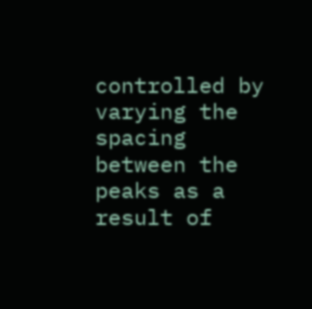controlled by varying the spacing between the peaks as a result of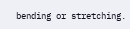bending or stretching.